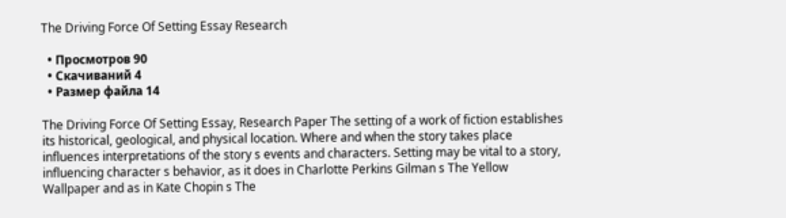The Driving Force Of Setting Essay Research

  • Просмотров 90
  • Скачиваний 4
  • Размер файла 14

The Driving Force Of Setting Essay, Research Paper The setting of a work of fiction establishes its historical, geological, and physical location. Where and when the story takes place influences interpretations of the story s events and characters. Setting may be vital to a story, influencing character s behavior, as it does in Charlotte Perkins Gilman s The Yellow Wallpaper and as in Kate Chopin s The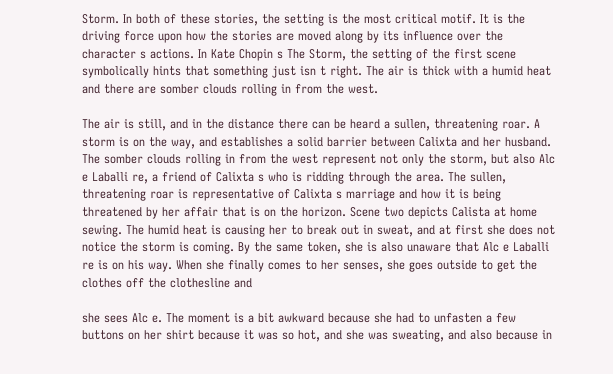Storm. In both of these stories, the setting is the most critical motif. It is the driving force upon how the stories are moved along by its influence over the character s actions. In Kate Chopin s The Storm, the setting of the first scene symbolically hints that something just isn t right. The air is thick with a humid heat and there are somber clouds rolling in from the west.

The air is still, and in the distance there can be heard a sullen, threatening roar. A storm is on the way, and establishes a solid barrier between Calixta and her husband. The somber clouds rolling in from the west represent not only the storm, but also Alc e Laballi re, a friend of Calixta s who is ridding through the area. The sullen, threatening roar is representative of Calixta s marriage and how it is being threatened by her affair that is on the horizon. Scene two depicts Calista at home sewing. The humid heat is causing her to break out in sweat, and at first she does not notice the storm is coming. By the same token, she is also unaware that Alc e Laballi re is on his way. When she finally comes to her senses, she goes outside to get the clothes off the clothesline and

she sees Alc e. The moment is a bit awkward because she had to unfasten a few buttons on her shirt because it was so hot, and she was sweating, and also because in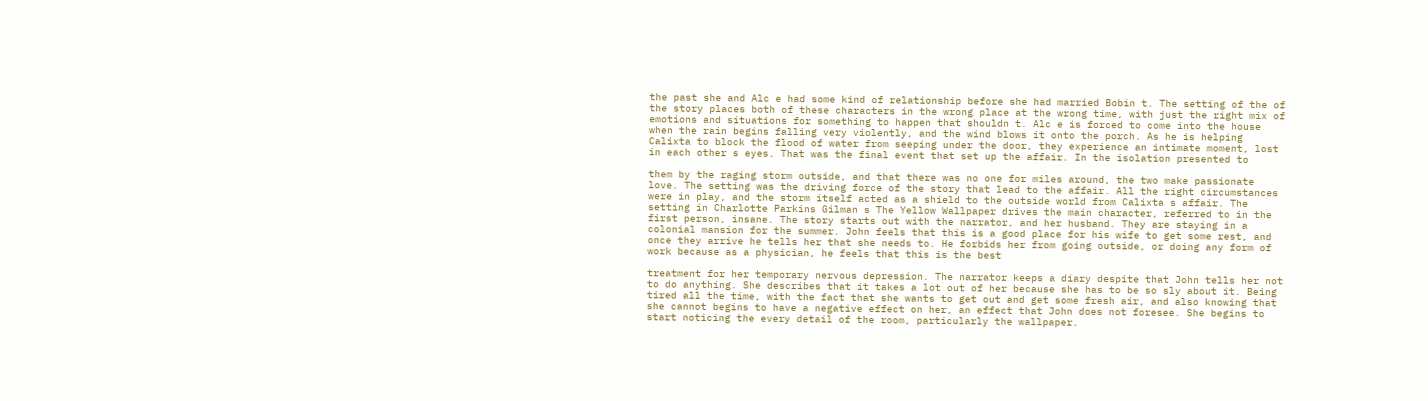the past she and Alc e had some kind of relationship before she had married Bobin t. The setting of the of the story places both of these characters in the wrong place at the wrong time, with just the right mix of emotions and situations for something to happen that shouldn t. Alc e is forced to come into the house when the rain begins falling very violently, and the wind blows it onto the porch. As he is helping Calixta to block the flood of water from seeping under the door, they experience an intimate moment, lost in each other s eyes. That was the final event that set up the affair. In the isolation presented to

them by the raging storm outside, and that there was no one for miles around, the two make passionate love. The setting was the driving force of the story that lead to the affair. All the right circumstances were in play, and the storm itself acted as a shield to the outside world from Calixta s affair. The setting in Charlotte Parkins Gilman s The Yellow Wallpaper drives the main character, referred to in the first person, insane. The story starts out with the narrator, and her husband. They are staying in a colonial mansion for the summer. John feels that this is a good place for his wife to get some rest, and once they arrive he tells her that she needs to. He forbids her from going outside, or doing any form of work because as a physician, he feels that this is the best

treatment for her temporary nervous depression. The narrator keeps a diary despite that John tells her not to do anything. She describes that it takes a lot out of her because she has to be so sly about it. Being tired all the time, with the fact that she wants to get out and get some fresh air, and also knowing that she cannot begins to have a negative effect on her, an effect that John does not foresee. She begins to start noticing the every detail of the room, particularly the wallpaper.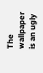The wallpaper is an ugly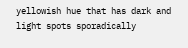yellowish hue that has dark and light spots sporadically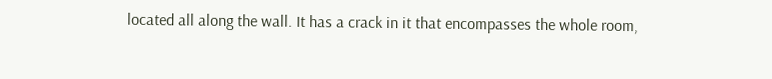located all along the wall. It has a crack in it that encompasses the whole room,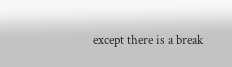except there is a break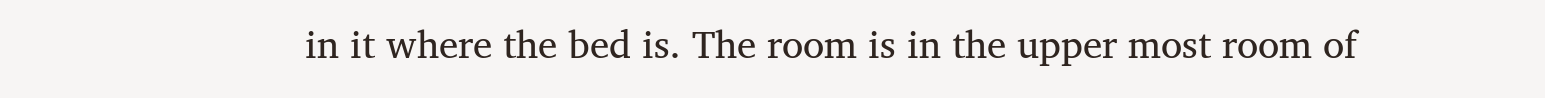in it where the bed is. The room is in the upper most room of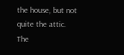the house, but not quite the attic. The